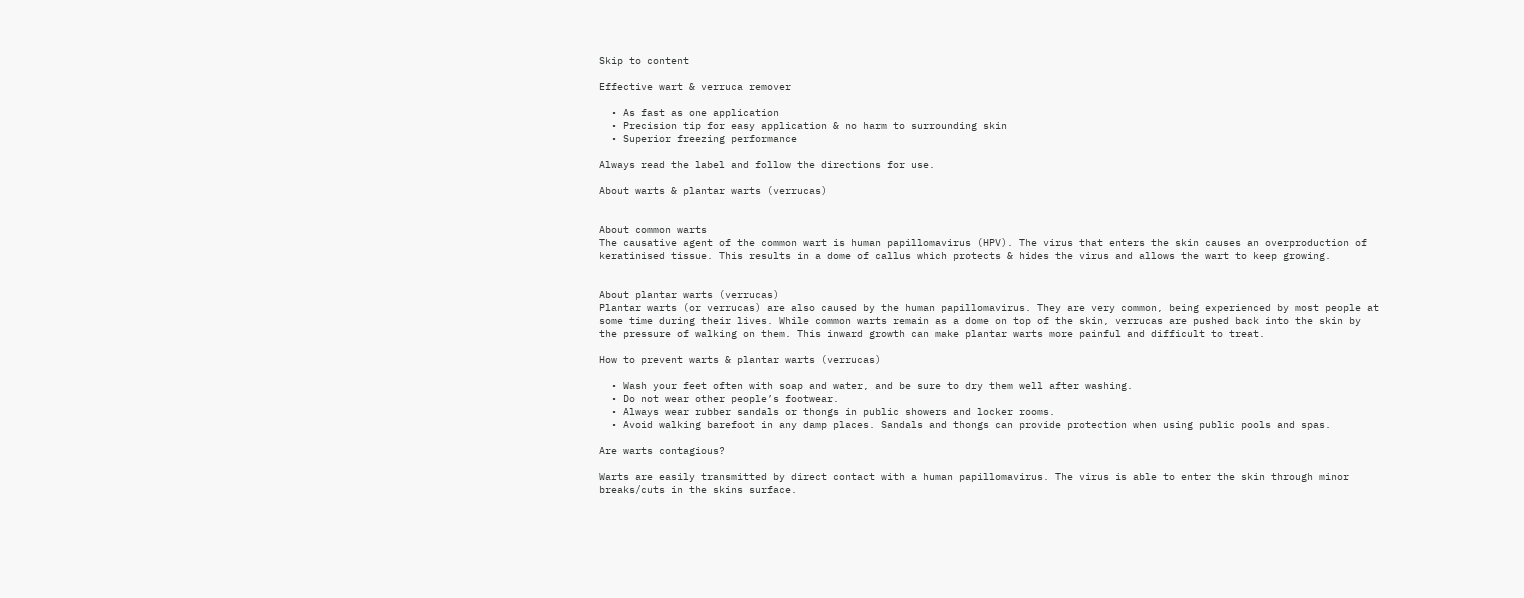Skip to content

Effective wart & verruca remover

  • As fast as one application
  • Precision tip for easy application & no harm to surrounding skin
  • Superior freezing performance

Always read the label and follow the directions for use.

About warts & plantar warts (verrucas)


About common warts
The causative agent of the common wart is human papillomavirus (HPV). The virus that enters the skin causes an overproduction of keratinised tissue. This results in a dome of callus which protects & hides the virus and allows the wart to keep growing.


About plantar warts (verrucas)
Plantar warts (or verrucas) are also caused by the human papillomavirus. They are very common, being experienced by most people at some time during their lives. While common warts remain as a dome on top of the skin, verrucas are pushed back into the skin by the pressure of walking on them. This inward growth can make plantar warts more painful and difficult to treat.

How to prevent warts & plantar warts (verrucas)

  • Wash your feet often with soap and water, and be sure to dry them well after washing.
  • Do not wear other people’s footwear.
  • Always wear rubber sandals or thongs in public showers and locker rooms.
  • Avoid walking barefoot in any damp places. Sandals and thongs can provide protection when using public pools and spas.

Are warts contagious?

Warts are easily transmitted by direct contact with a human papillomavirus. The virus is able to enter the skin through minor breaks/cuts in the skins surface.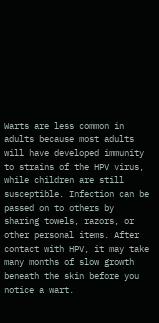Warts are less common in adults because most adults will have developed immunity to strains of the HPV virus, while children are still susceptible. Infection can be passed on to others by sharing towels, razors, or other personal items. After contact with HPV, it may take many months of slow growth beneath the skin before you notice a wart.